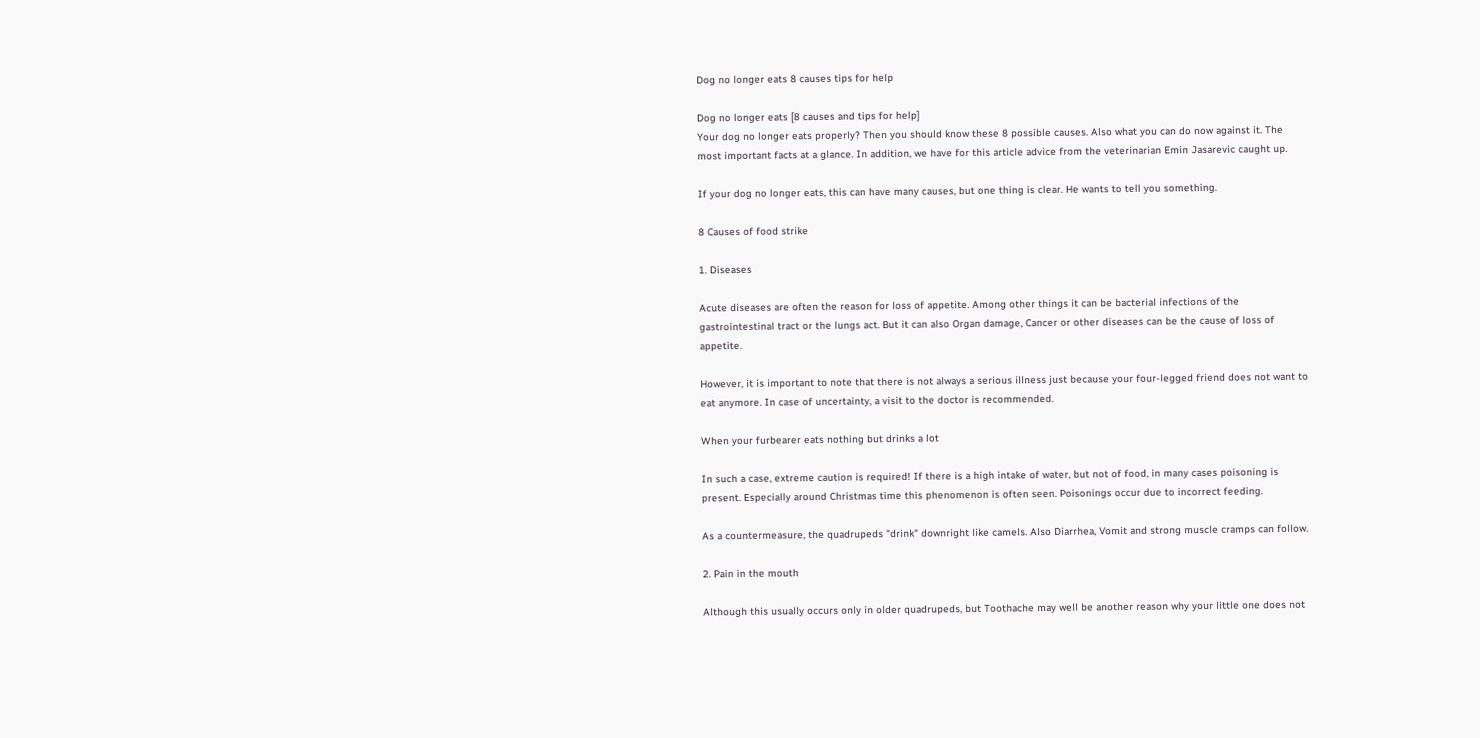Dog no longer eats 8 causes tips for help

Dog no longer eats [8 causes and tips for help]
Your dog no longer eats properly? Then you should know these 8 possible causes. Also what you can do now against it. The most important facts at a glance. In addition, we have for this article advice from the veterinarian Emin Jasarevic caught up.

If your dog no longer eats, this can have many causes, but one thing is clear. He wants to tell you something.

8 Causes of food strike

1. Diseases

Acute diseases are often the reason for loss of appetite. Among other things it can be bacterial infections of the gastrointestinal tract or the lungs act. But it can also Organ damage, Cancer or other diseases can be the cause of loss of appetite.

However, it is important to note that there is not always a serious illness just because your four-legged friend does not want to eat anymore. In case of uncertainty, a visit to the doctor is recommended.

When your furbearer eats nothing but drinks a lot

In such a case, extreme caution is required! If there is a high intake of water, but not of food, in many cases poisoning is present. Especially around Christmas time this phenomenon is often seen. Poisonings occur due to incorrect feeding.

As a countermeasure, the quadrupeds "drink" downright like camels. Also Diarrhea, Vomit and strong muscle cramps can follow.

2. Pain in the mouth

Although this usually occurs only in older quadrupeds, but Toothache may well be another reason why your little one does not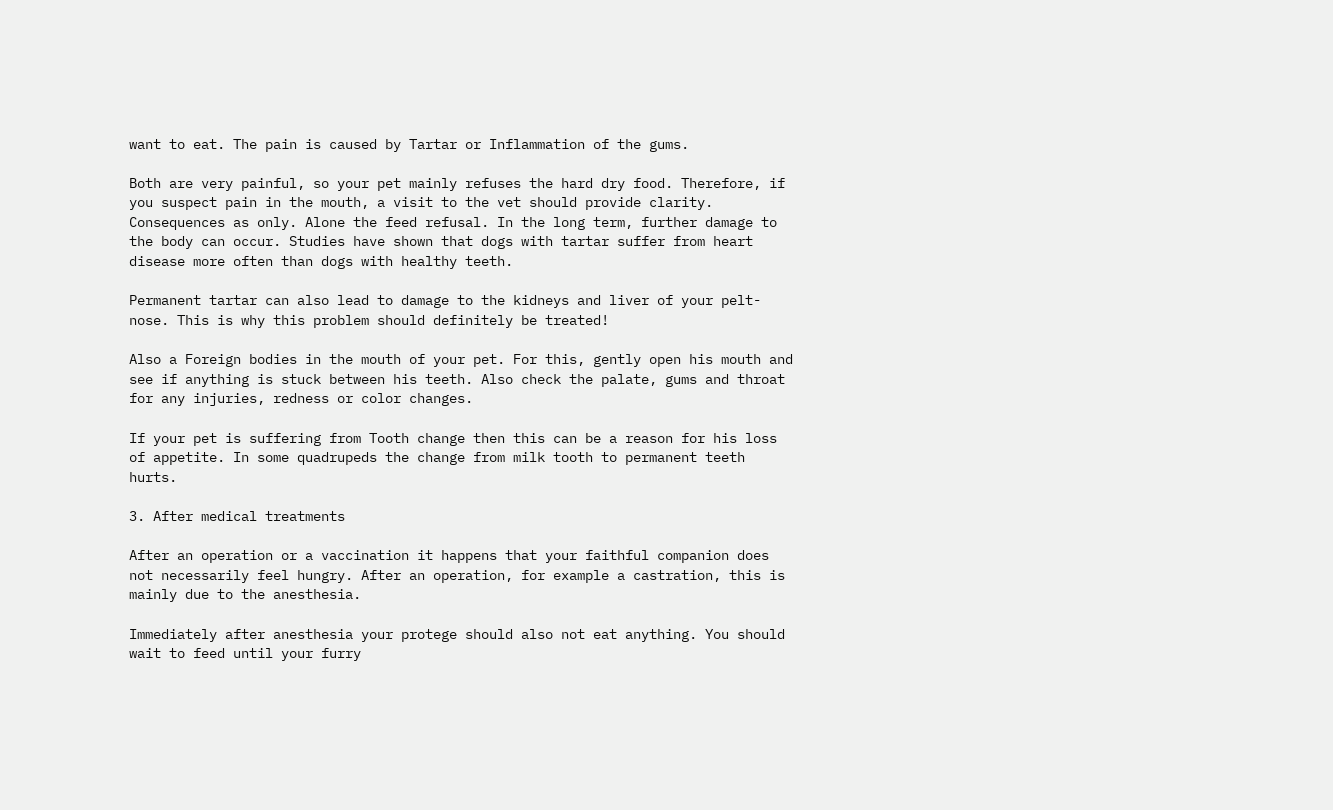want to eat. The pain is caused by Tartar or Inflammation of the gums.

Both are very painful, so your pet mainly refuses the hard dry food. Therefore, if you suspect pain in the mouth, a visit to the vet should provide clarity. Consequences as only. Alone the feed refusal. In the long term, further damage to the body can occur. Studies have shown that dogs with tartar suffer from heart disease more often than dogs with healthy teeth.

Permanent tartar can also lead to damage to the kidneys and liver of your pelt-nose. This is why this problem should definitely be treated!

Also a Foreign bodies in the mouth of your pet. For this, gently open his mouth and see if anything is stuck between his teeth. Also check the palate, gums and throat for any injuries, redness or color changes.

If your pet is suffering from Tooth change then this can be a reason for his loss of appetite. In some quadrupeds the change from milk tooth to permanent teeth hurts.

3. After medical treatments

After an operation or a vaccination it happens that your faithful companion does not necessarily feel hungry. After an operation, for example a castration, this is mainly due to the anesthesia.

Immediately after anesthesia your protege should also not eat anything. You should wait to feed until your furry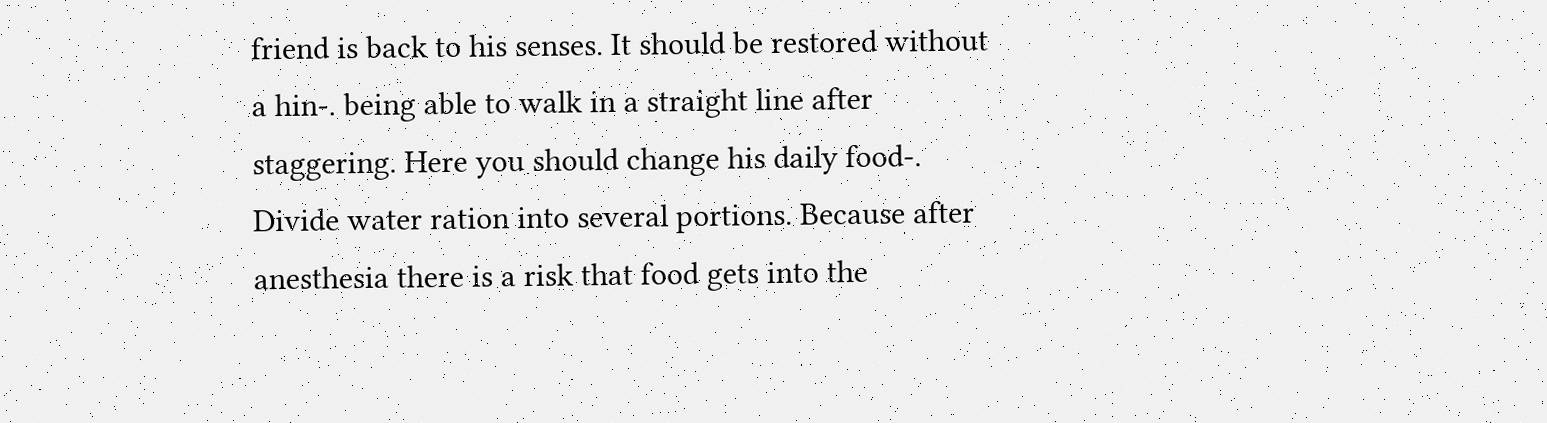friend is back to his senses. It should be restored without a hin-. being able to walk in a straight line after staggering. Here you should change his daily food-. Divide water ration into several portions. Because after anesthesia there is a risk that food gets into the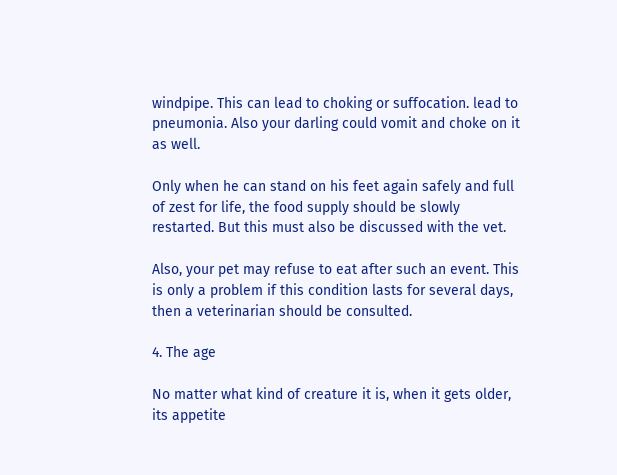windpipe. This can lead to choking or suffocation. lead to pneumonia. Also your darling could vomit and choke on it as well.

Only when he can stand on his feet again safely and full of zest for life, the food supply should be slowly restarted. But this must also be discussed with the vet.

Also, your pet may refuse to eat after such an event. This is only a problem if this condition lasts for several days, then a veterinarian should be consulted.

4. The age

No matter what kind of creature it is, when it gets older, its appetite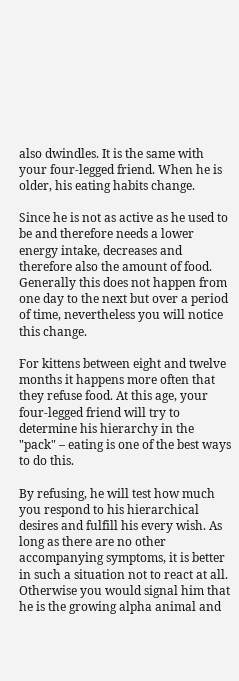also dwindles. It is the same with your four-legged friend. When he is older, his eating habits change.

Since he is not as active as he used to be and therefore needs a lower energy intake, decreases and therefore also the amount of food. Generally this does not happen from one day to the next but over a period of time, nevertheless you will notice this change.

For kittens between eight and twelve months it happens more often that they refuse food. At this age, your four-legged friend will try to determine his hierarchy in the "pack" – eating is one of the best ways to do this.

By refusing, he will test how much you respond to his hierarchical desires and fulfill his every wish. As long as there are no other accompanying symptoms, it is better in such a situation not to react at all. Otherwise you would signal him that he is the growing alpha animal and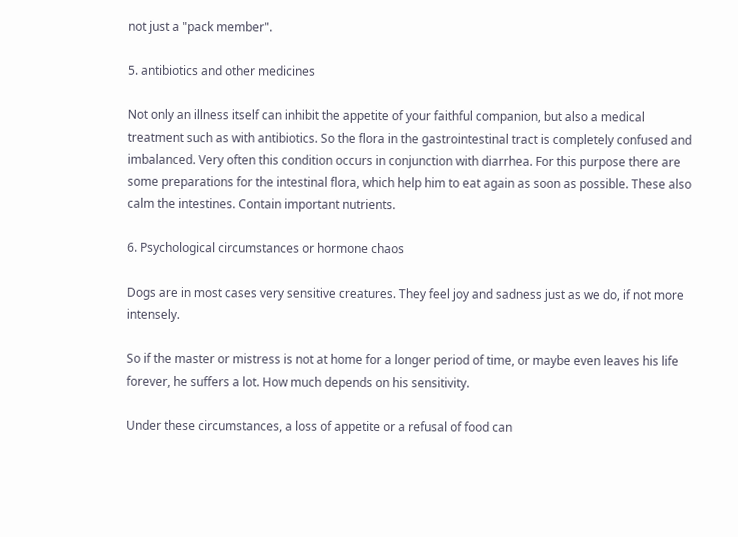not just a "pack member".

5. antibiotics and other medicines

Not only an illness itself can inhibit the appetite of your faithful companion, but also a medical treatment such as with antibiotics. So the flora in the gastrointestinal tract is completely confused and imbalanced. Very often this condition occurs in conjunction with diarrhea. For this purpose there are some preparations for the intestinal flora, which help him to eat again as soon as possible. These also calm the intestines. Contain important nutrients.

6. Psychological circumstances or hormone chaos

Dogs are in most cases very sensitive creatures. They feel joy and sadness just as we do, if not more intensely.

So if the master or mistress is not at home for a longer period of time, or maybe even leaves his life forever, he suffers a lot. How much depends on his sensitivity.

Under these circumstances, a loss of appetite or a refusal of food can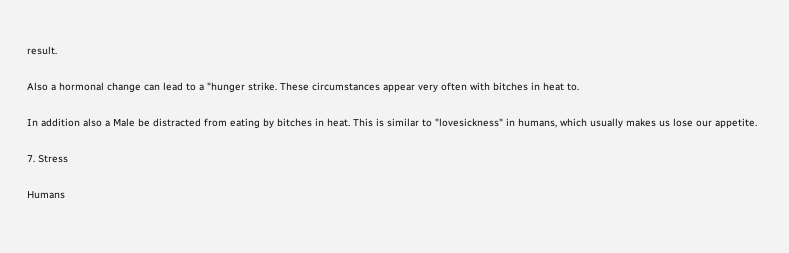result.

Also a hormonal change can lead to a "hunger strike. These circumstances appear very often with bitches in heat to.

In addition also a Male be distracted from eating by bitches in heat. This is similar to "lovesickness" in humans, which usually makes us lose our appetite.

7. Stress

Humans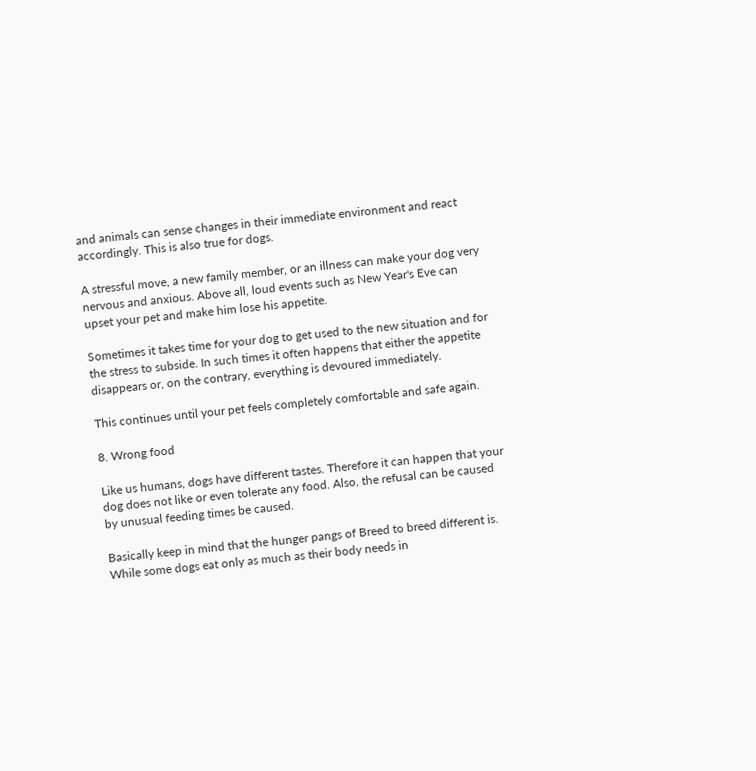and animals can sense changes in their immediate environment and react accordingly. This is also true for dogs.

A stressful move, a new family member, or an illness can make your dog very nervous and anxious. Above all, loud events such as New Year's Eve can upset your pet and make him lose his appetite.

Sometimes it takes time for your dog to get used to the new situation and for the stress to subside. In such times it often happens that either the appetite disappears or, on the contrary, everything is devoured immediately.

This continues until your pet feels completely comfortable and safe again.

8. Wrong food

Like us humans, dogs have different tastes. Therefore it can happen that your dog does not like or even tolerate any food. Also, the refusal can be caused by unusual feeding times be caused.

Basically keep in mind that the hunger pangs of Breed to breed different is. While some dogs eat only as much as their body needs in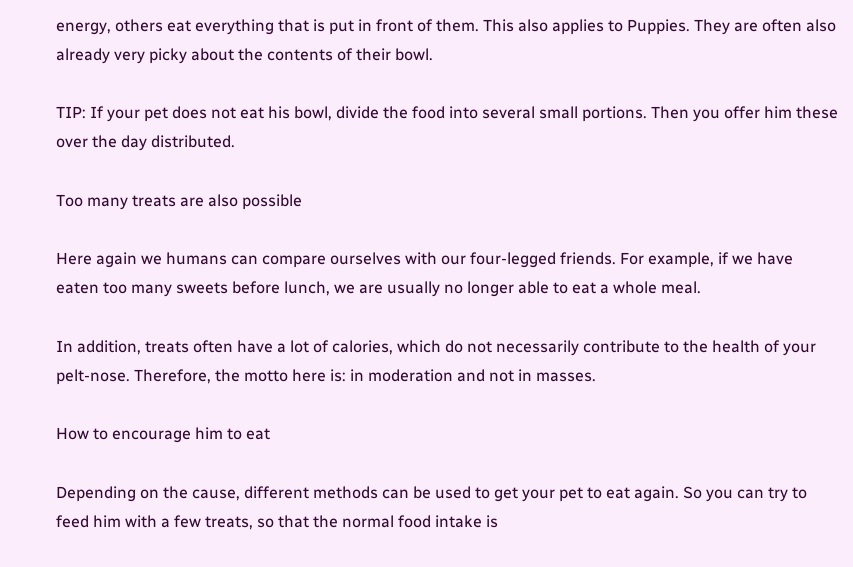energy, others eat everything that is put in front of them. This also applies to Puppies. They are often also already very picky about the contents of their bowl.

TIP: If your pet does not eat his bowl, divide the food into several small portions. Then you offer him these over the day distributed.

Too many treats are also possible

Here again we humans can compare ourselves with our four-legged friends. For example, if we have eaten too many sweets before lunch, we are usually no longer able to eat a whole meal.

In addition, treats often have a lot of calories, which do not necessarily contribute to the health of your pelt-nose. Therefore, the motto here is: in moderation and not in masses.

How to encourage him to eat

Depending on the cause, different methods can be used to get your pet to eat again. So you can try to feed him with a few treats, so that the normal food intake is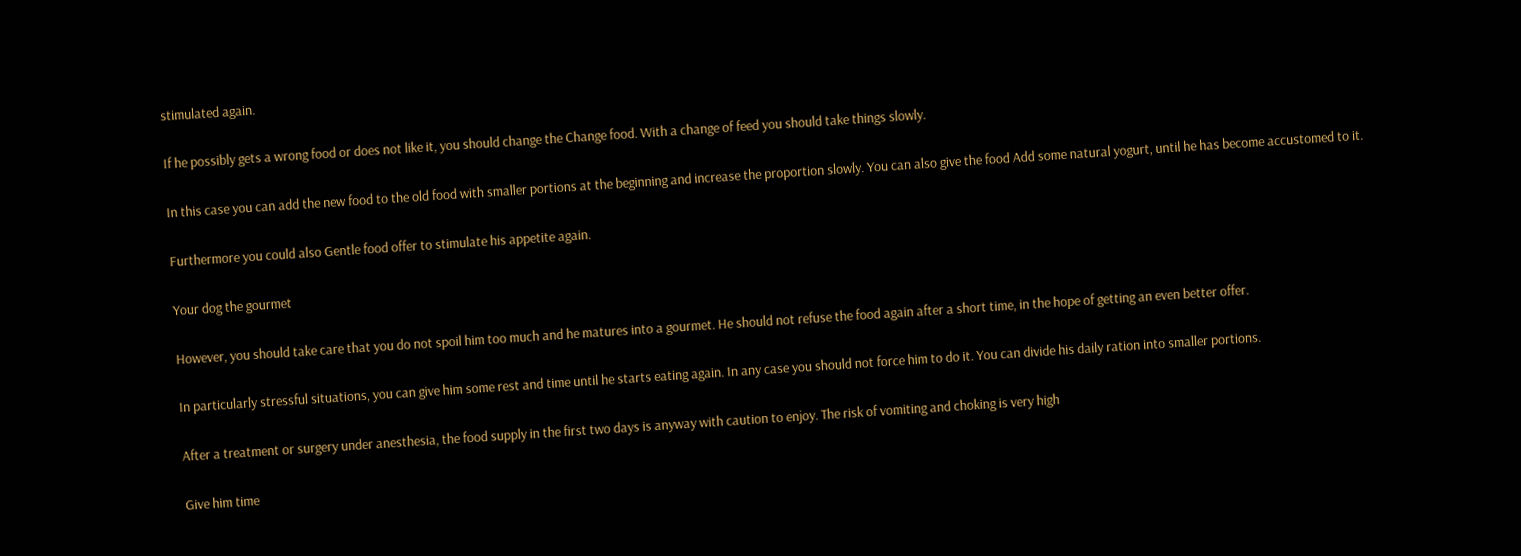stimulated again.

If he possibly gets a wrong food or does not like it, you should change the Change food. With a change of feed you should take things slowly.

In this case you can add the new food to the old food with smaller portions at the beginning and increase the proportion slowly. You can also give the food Add some natural yogurt, until he has become accustomed to it.

Furthermore you could also Gentle food offer to stimulate his appetite again.

Your dog the gourmet

However, you should take care that you do not spoil him too much and he matures into a gourmet. He should not refuse the food again after a short time, in the hope of getting an even better offer.

In particularly stressful situations, you can give him some rest and time until he starts eating again. In any case you should not force him to do it. You can divide his daily ration into smaller portions.

After a treatment or surgery under anesthesia, the food supply in the first two days is anyway with caution to enjoy. The risk of vomiting and choking is very high

Give him time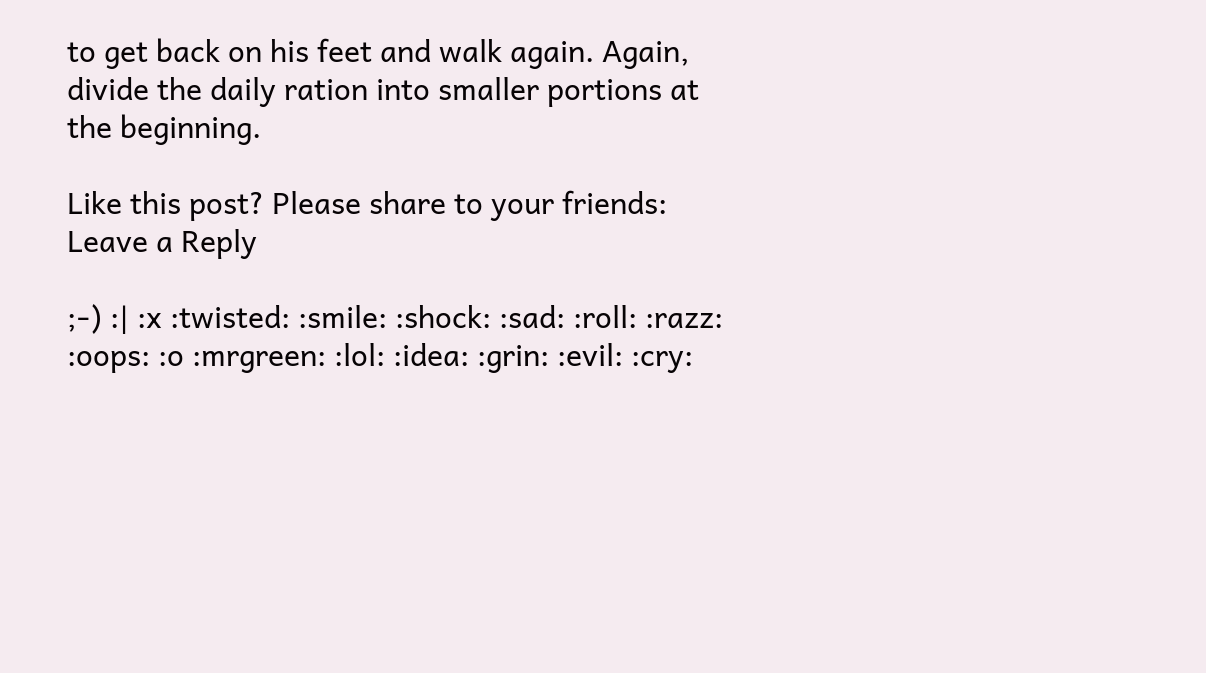to get back on his feet and walk again. Again, divide the daily ration into smaller portions at the beginning.

Like this post? Please share to your friends:
Leave a Reply

;-) :| :x :twisted: :smile: :shock: :sad: :roll: :razz: :oops: :o :mrgreen: :lol: :idea: :grin: :evil: :cry: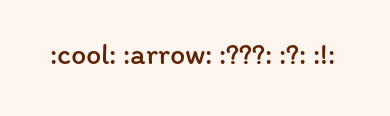:cool: :arrow: :???: :?: :!: